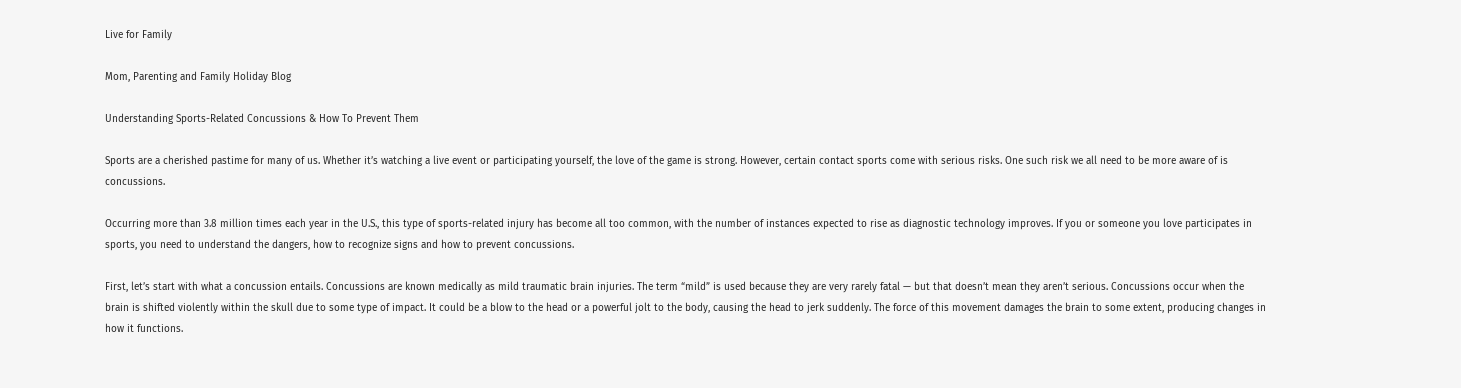Live for Family

Mom, Parenting and Family Holiday Blog

Understanding Sports-Related Concussions & How To Prevent Them

Sports are a cherished pastime for many of us. Whether it’s watching a live event or participating yourself, the love of the game is strong. However, certain contact sports come with serious risks. One such risk we all need to be more aware of is concussions.

Occurring more than 3.8 million times each year in the U.S., this type of sports-related injury has become all too common, with the number of instances expected to rise as diagnostic technology improves. If you or someone you love participates in sports, you need to understand the dangers, how to recognize signs and how to prevent concussions.

First, let’s start with what a concussion entails. Concussions are known medically as mild traumatic brain injuries. The term “mild” is used because they are very rarely fatal — but that doesn’t mean they aren’t serious. Concussions occur when the brain is shifted violently within the skull due to some type of impact. It could be a blow to the head or a powerful jolt to the body, causing the head to jerk suddenly. The force of this movement damages the brain to some extent, producing changes in how it functions.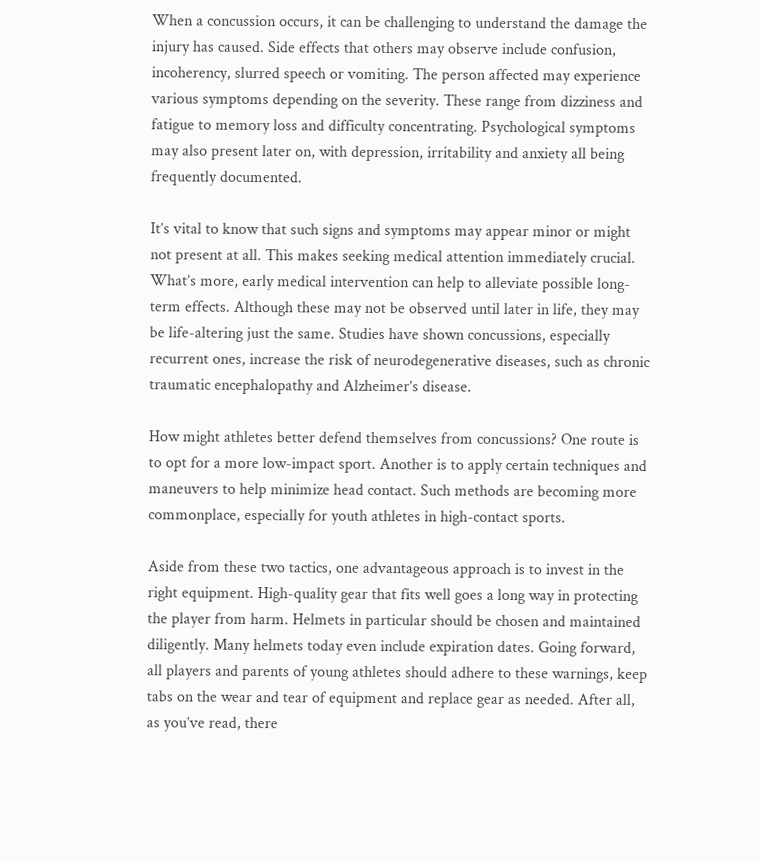When a concussion occurs, it can be challenging to understand the damage the injury has caused. Side effects that others may observe include confusion, incoherency, slurred speech or vomiting. The person affected may experience various symptoms depending on the severity. These range from dizziness and fatigue to memory loss and difficulty concentrating. Psychological symptoms may also present later on, with depression, irritability and anxiety all being frequently documented.

It’s vital to know that such signs and symptoms may appear minor or might not present at all. This makes seeking medical attention immediately crucial. What’s more, early medical intervention can help to alleviate possible long-term effects. Although these may not be observed until later in life, they may be life-altering just the same. Studies have shown concussions, especially recurrent ones, increase the risk of neurodegenerative diseases, such as chronic traumatic encephalopathy and Alzheimer’s disease.

How might athletes better defend themselves from concussions? One route is to opt for a more low-impact sport. Another is to apply certain techniques and maneuvers to help minimize head contact. Such methods are becoming more commonplace, especially for youth athletes in high-contact sports.

Aside from these two tactics, one advantageous approach is to invest in the right equipment. High-quality gear that fits well goes a long way in protecting the player from harm. Helmets in particular should be chosen and maintained diligently. Many helmets today even include expiration dates. Going forward, all players and parents of young athletes should adhere to these warnings, keep tabs on the wear and tear of equipment and replace gear as needed. After all, as you’ve read, there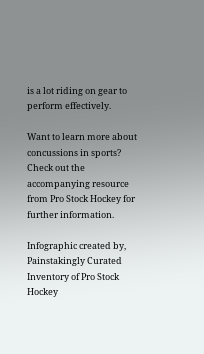is a lot riding on gear to perform effectively.

Want to learn more about concussions in sports? Check out the accompanying resource from Pro Stock Hockey for further information.

Infographic created by, Painstakingly Curated Inventory of Pro Stock Hockey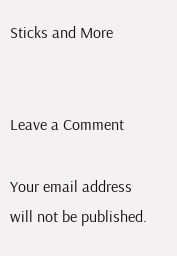Sticks and More


Leave a Comment

Your email address will not be published.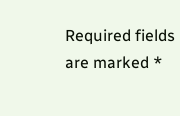Required fields are marked *